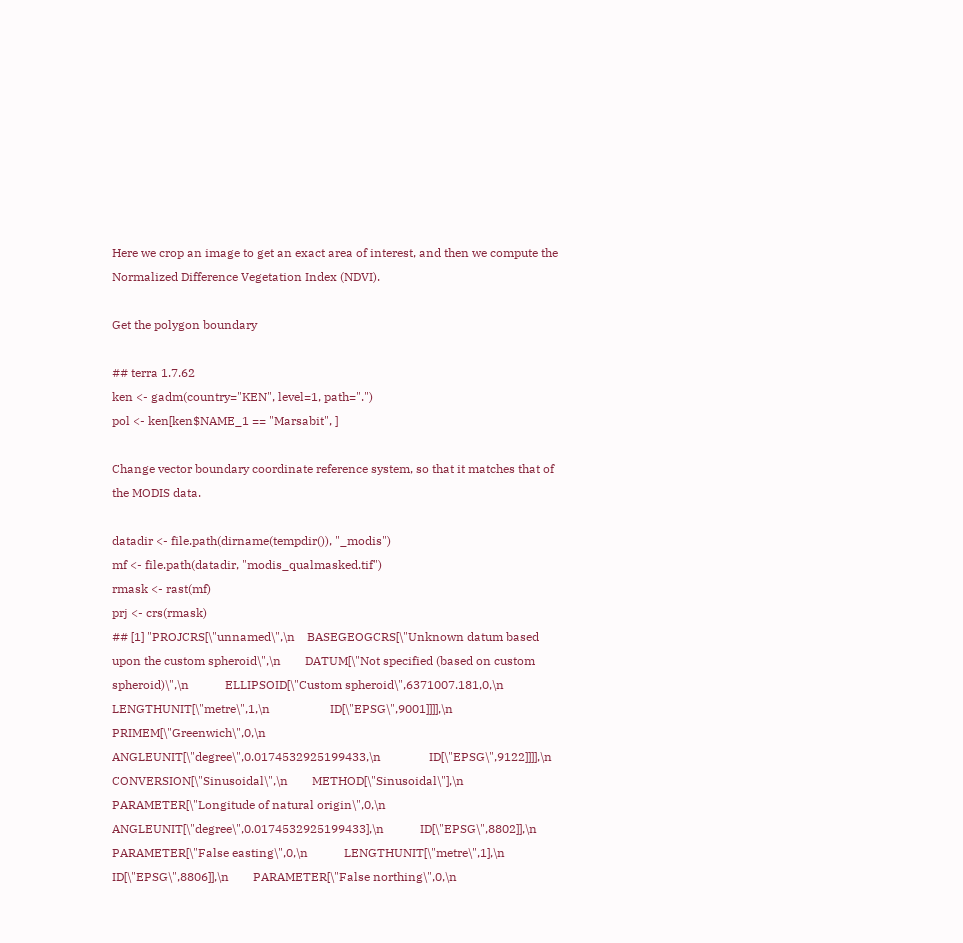Here we crop an image to get an exact area of interest, and then we compute the Normalized Difference Vegetation Index (NDVI).

Get the polygon boundary

## terra 1.7.62
ken <- gadm(country="KEN", level=1, path=".")
pol <- ken[ken$NAME_1 == "Marsabit", ]

Change vector boundary coordinate reference system, so that it matches that of the MODIS data.

datadir <- file.path(dirname(tempdir()), "_modis")
mf <- file.path(datadir, "modis_qualmasked.tif")
rmask <- rast(mf)
prj <- crs(rmask)
## [1] "PROJCRS[\"unnamed\",\n    BASEGEOGCRS[\"Unknown datum based upon the custom spheroid\",\n        DATUM[\"Not specified (based on custom spheroid)\",\n            ELLIPSOID[\"Custom spheroid\",6371007.181,0,\n                LENGTHUNIT[\"metre\",1,\n                    ID[\"EPSG\",9001]]]],\n        PRIMEM[\"Greenwich\",0,\n            ANGLEUNIT[\"degree\",0.0174532925199433,\n                ID[\"EPSG\",9122]]]],\n    CONVERSION[\"Sinusoidal\",\n        METHOD[\"Sinusoidal\"],\n        PARAMETER[\"Longitude of natural origin\",0,\n            ANGLEUNIT[\"degree\",0.0174532925199433],\n            ID[\"EPSG\",8802]],\n        PARAMETER[\"False easting\",0,\n            LENGTHUNIT[\"metre\",1],\n            ID[\"EPSG\",8806]],\n        PARAMETER[\"False northing\",0,\n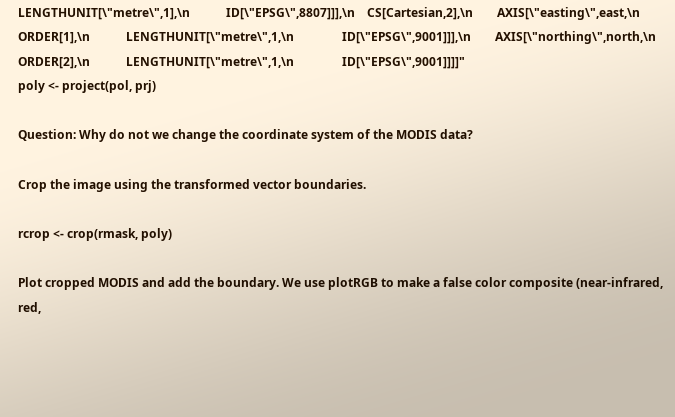LENGTHUNIT[\"metre\",1],\n            ID[\"EPSG\",8807]]],\n    CS[Cartesian,2],\n        AXIS[\"easting\",east,\n            ORDER[1],\n            LENGTHUNIT[\"metre\",1,\n                ID[\"EPSG\",9001]]],\n        AXIS[\"northing\",north,\n            ORDER[2],\n            LENGTHUNIT[\"metre\",1,\n                ID[\"EPSG\",9001]]]]"
poly <- project(pol, prj)

Question: Why do not we change the coordinate system of the MODIS data?

Crop the image using the transformed vector boundaries.

rcrop <- crop(rmask, poly)

Plot cropped MODIS and add the boundary. We use plotRGB to make a false color composite (near-infrared, red,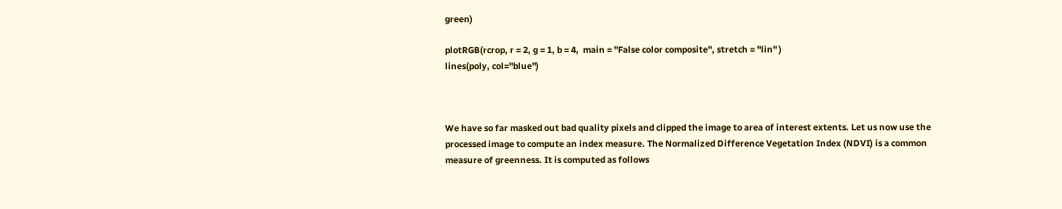green)

plotRGB(rcrop, r = 2, g = 1, b = 4,  main = "False color composite", stretch = "lin" )
lines(poly, col="blue")



We have so far masked out bad quality pixels and clipped the image to area of interest extents. Let us now use the processed image to compute an index measure. The Normalized Difference Vegetation Index (NDVI) is a common measure of greenness. It is computed as follows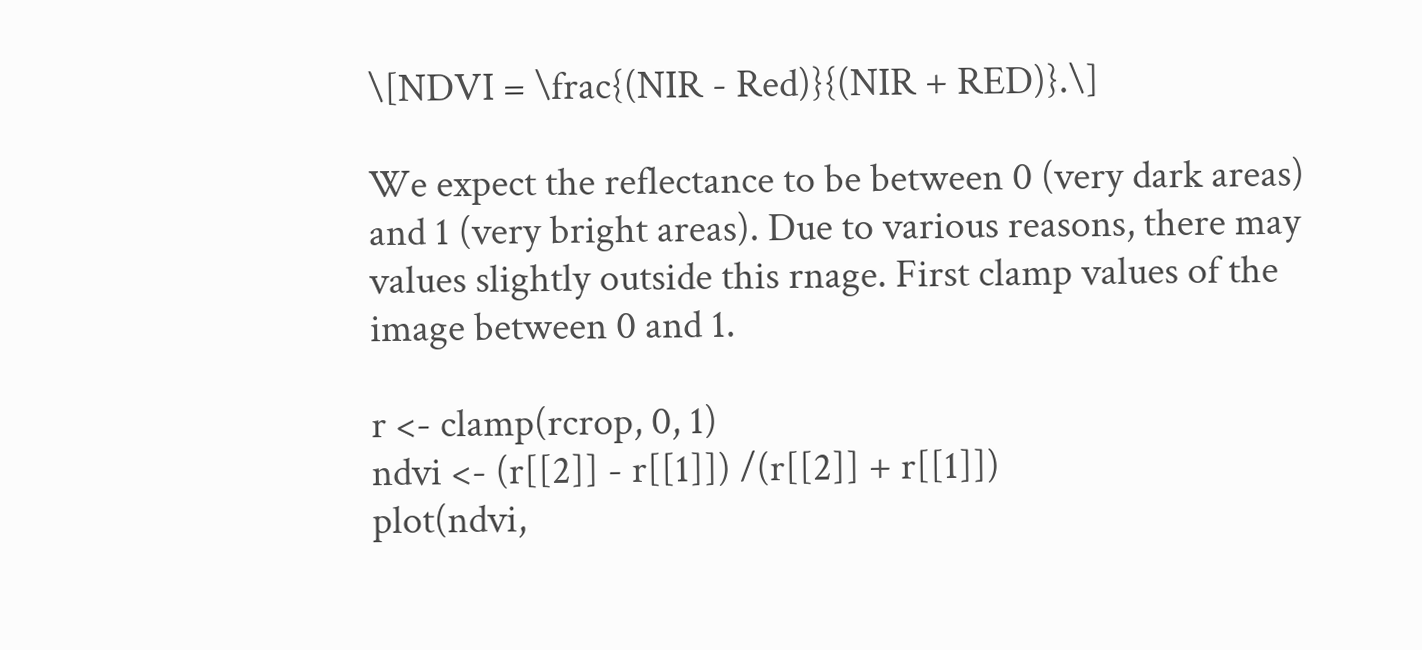\[NDVI = \frac{(NIR - Red)}{(NIR + RED)}.\]

We expect the reflectance to be between 0 (very dark areas) and 1 (very bright areas). Due to various reasons, there may values slightly outside this rnage. First clamp values of the image between 0 and 1.

r <- clamp(rcrop, 0, 1)
ndvi <- (r[[2]] - r[[1]]) /(r[[2]] + r[[1]])
plot(ndvi,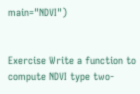main="NDVI")


Exercise Write a function to compute NDVI type two-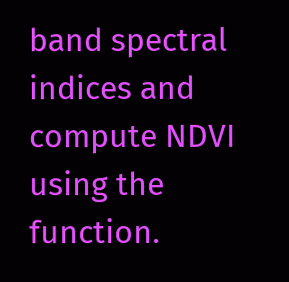band spectral indices and compute NDVI using the function.